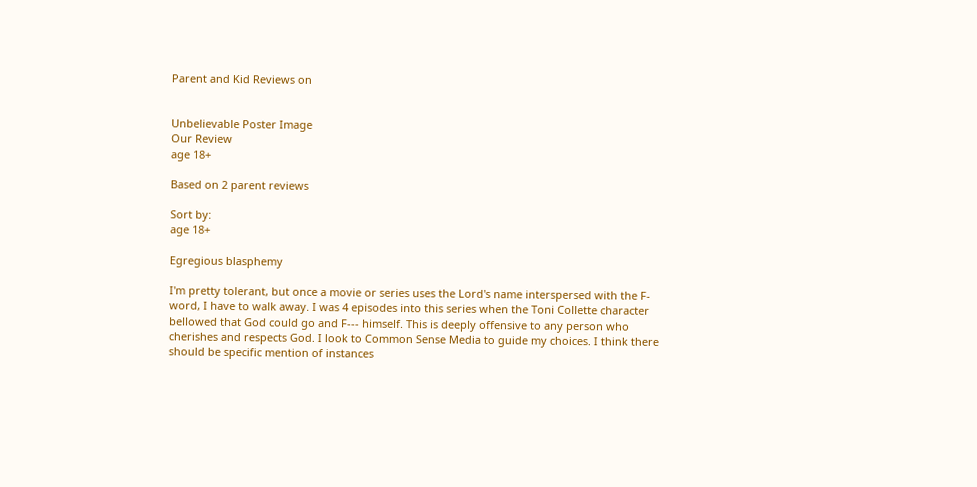Parent and Kid Reviews on


Unbelievable Poster Image
Our Review
age 18+

Based on 2 parent reviews

Sort by:
age 18+

Egregious blasphemy

I'm pretty tolerant, but once a movie or series uses the Lord's name interspersed with the F-word, I have to walk away. I was 4 episodes into this series when the Toni Collette character bellowed that God could go and F--- himself. This is deeply offensive to any person who cherishes and respects God. I look to Common Sense Media to guide my choices. I think there should be specific mention of instances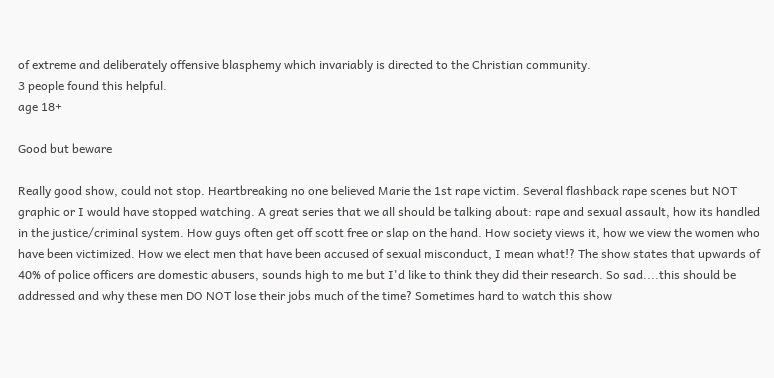of extreme and deliberately offensive blasphemy which invariably is directed to the Christian community.
3 people found this helpful.
age 18+

Good but beware

Really good show, could not stop. Heartbreaking no one believed Marie the 1st rape victim. Several flashback rape scenes but NOT graphic or I would have stopped watching. A great series that we all should be talking about: rape and sexual assault, how its handled in the justice/criminal system. How guys often get off scott free or slap on the hand. How society views it, how we view the women who have been victimized. How we elect men that have been accused of sexual misconduct, I mean what!? The show states that upwards of 40% of police officers are domestic abusers, sounds high to me but I'd like to think they did their research. So sad....this should be addressed and why these men DO NOT lose their jobs much of the time? Sometimes hard to watch this show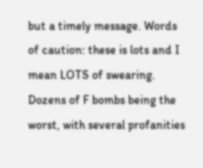but a timely message. Words of caution: these is lots and I mean LOTS of swearing. Dozens of F bombs being the worst, with several profanities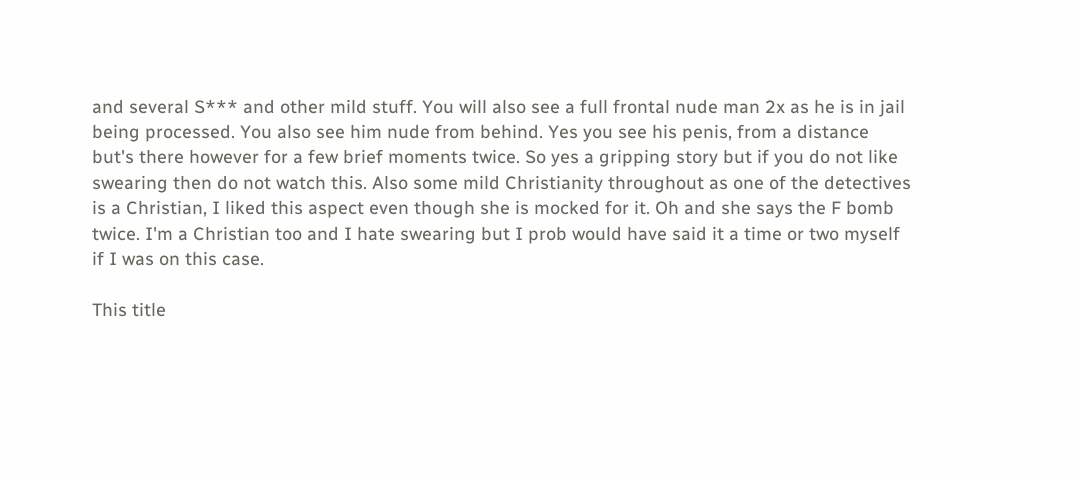and several S*** and other mild stuff. You will also see a full frontal nude man 2x as he is in jail being processed. You also see him nude from behind. Yes you see his penis, from a distance but's there however for a few brief moments twice. So yes a gripping story but if you do not like swearing then do not watch this. Also some mild Christianity throughout as one of the detectives is a Christian, I liked this aspect even though she is mocked for it. Oh and she says the F bomb twice. I'm a Christian too and I hate swearing but I prob would have said it a time or two myself if I was on this case.

This title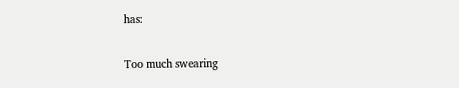has:

Too much swearing